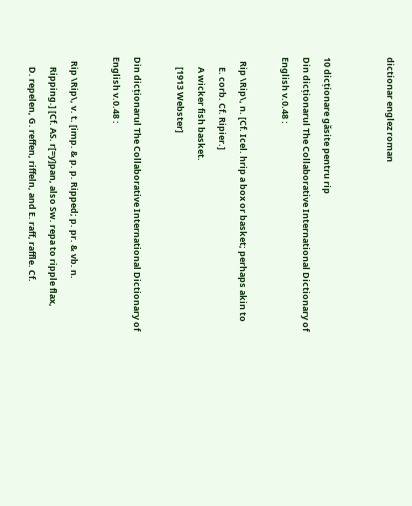dictionar englez roman


10 dicționare găsite pentru rip
Din dicționarul The Collaborative International Dictionary of English v.0.48 :

  Rip \Rip\, n. [Cf. Icel. hrip a box or basket; perhaps akin to
     E. corb. Cf. Ripier.]
     A wicker fish basket.
     [1913 Webster]

Din dicționarul The Collaborative International Dictionary of English v.0.48 :

  Rip \Rip\, v. t. [imp. & p. p. Ripped; p. pr. & vb. n.
     Ripping.] [Cf. AS. r[=y]pan, also Sw. repa to ripple flax,
     D. repelen, G. reffen, riffeln, and E. raff, raffle. Cf.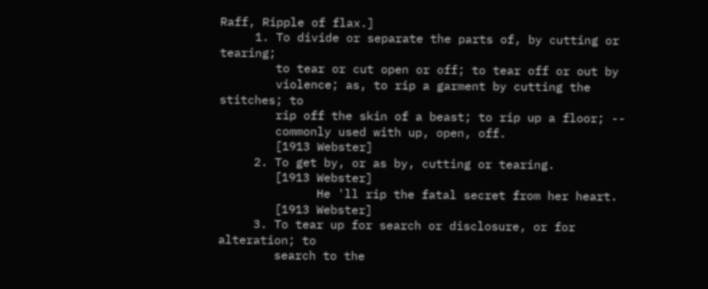Raff, Ripple of flax.]
     1. To divide or separate the parts of, by cutting or tearing;
        to tear or cut open or off; to tear off or out by
        violence; as, to rip a garment by cutting the stitches; to
        rip off the skin of a beast; to rip up a floor; --
        commonly used with up, open, off.
        [1913 Webster]
     2. To get by, or as by, cutting or tearing.
        [1913 Webster]
              He 'll rip the fatal secret from her heart.
        [1913 Webster]
     3. To tear up for search or disclosure, or for alteration; to
        search to the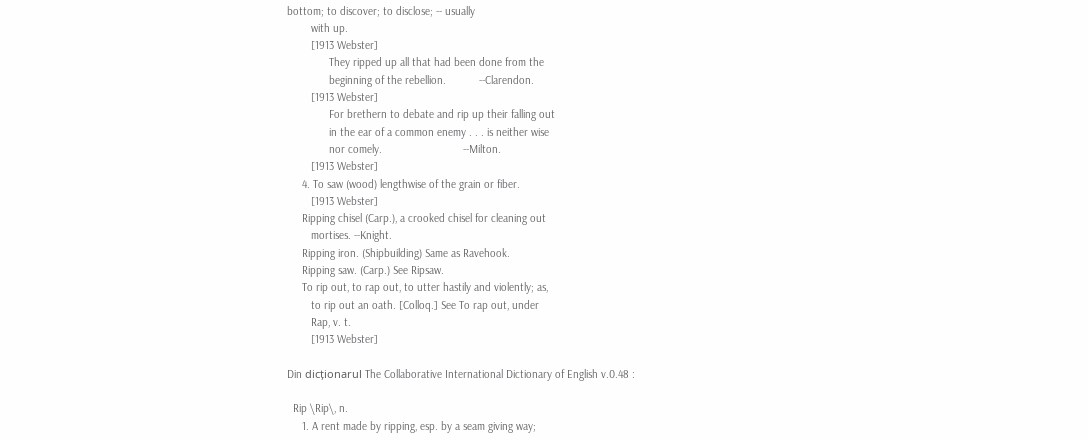bottom; to discover; to disclose; -- usually
        with up.
        [1913 Webster]
              They ripped up all that had been done from the
              beginning of the rebellion.           --Clarendon.
        [1913 Webster]
              For brethern to debate and rip up their falling out
              in the ear of a common enemy . . . is neither wise
              nor comely.                           --Milton.
        [1913 Webster]
     4. To saw (wood) lengthwise of the grain or fiber.
        [1913 Webster]
     Ripping chisel (Carp.), a crooked chisel for cleaning out
        mortises. --Knight.
     Ripping iron. (Shipbuilding) Same as Ravehook.
     Ripping saw. (Carp.) See Ripsaw.
     To rip out, to rap out, to utter hastily and violently; as,
        to rip out an oath. [Colloq.] See To rap out, under
        Rap, v. t.
        [1913 Webster]

Din dicționarul The Collaborative International Dictionary of English v.0.48 :

  Rip \Rip\, n.
     1. A rent made by ripping, esp. by a seam giving way;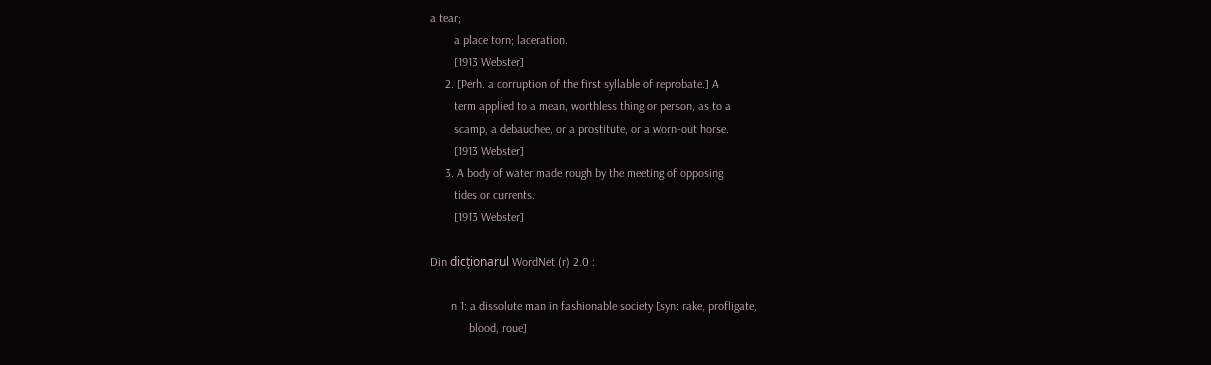a tear;
        a place torn; laceration.
        [1913 Webster]
     2. [Perh. a corruption of the first syllable of reprobate.] A
        term applied to a mean, worthless thing or person, as to a
        scamp, a debauchee, or a prostitute, or a worn-out horse.
        [1913 Webster]
     3. A body of water made rough by the meeting of opposing
        tides or currents.
        [1913 Webster]

Din dicționarul WordNet (r) 2.0 :

       n 1: a dissolute man in fashionable society [syn: rake, profligate,
             blood, roue]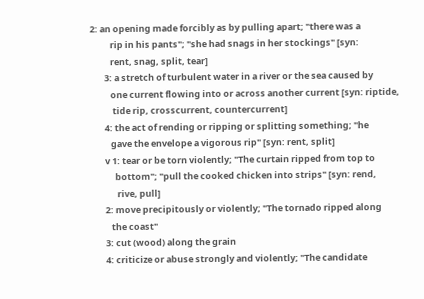2: an opening made forcibly as by pulling apart; "there was a
          rip in his pants"; "she had snags in her stockings" [syn:
          rent, snag, split, tear]
       3: a stretch of turbulent water in a river or the sea caused by
          one current flowing into or across another current [syn: riptide,
           tide rip, crosscurrent, countercurrent]
       4: the act of rending or ripping or splitting something; "he
          gave the envelope a vigorous rip" [syn: rent, split]
       v 1: tear or be torn violently; "The curtain ripped from top to
            bottom"; "pull the cooked chicken into strips" [syn: rend,
             rive, pull]
       2: move precipitously or violently; "The tornado ripped along
          the coast"
       3: cut (wood) along the grain
       4: criticize or abuse strongly and violently; "The candidate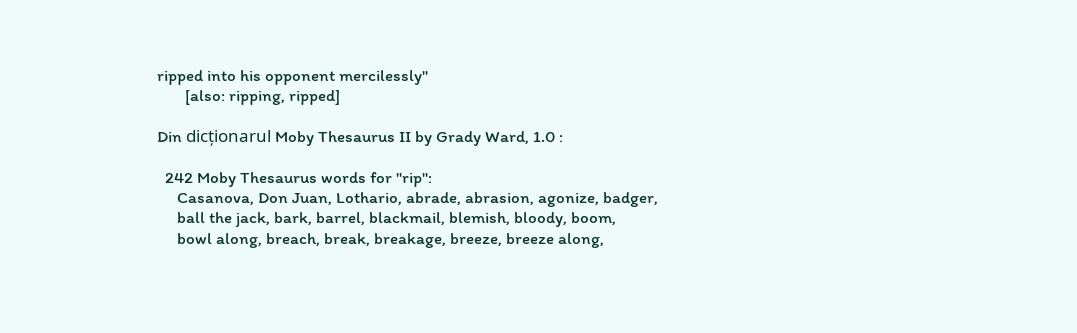ripped into his opponent mercilessly"
       [also: ripping, ripped]

Din dicționarul Moby Thesaurus II by Grady Ward, 1.0 :

  242 Moby Thesaurus words for "rip":
     Casanova, Don Juan, Lothario, abrade, abrasion, agonize, badger,
     ball the jack, bark, barrel, blackmail, blemish, bloody, boom,
     bowl along, breach, break, breakage, breeze, breeze along,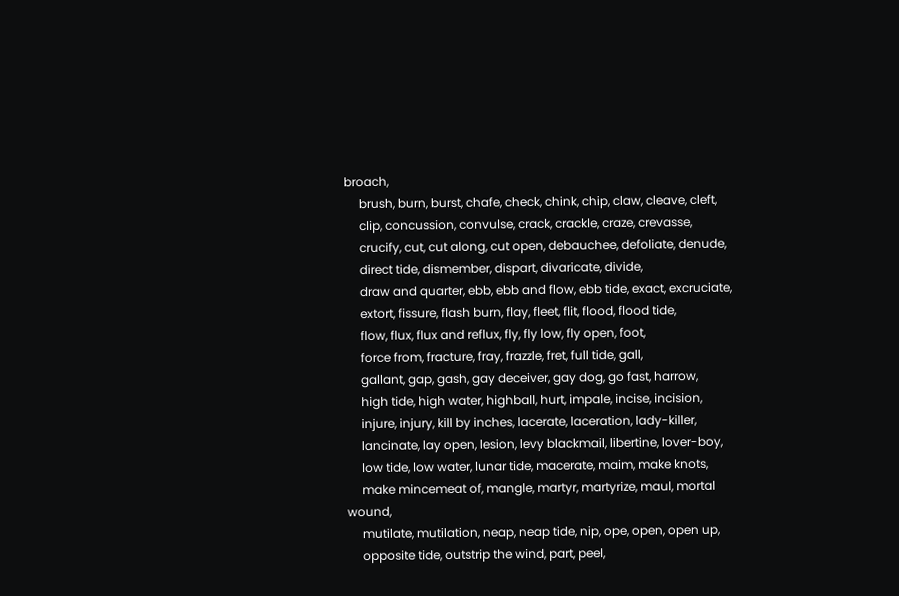broach,
     brush, burn, burst, chafe, check, chink, chip, claw, cleave, cleft,
     clip, concussion, convulse, crack, crackle, craze, crevasse,
     crucify, cut, cut along, cut open, debauchee, defoliate, denude,
     direct tide, dismember, dispart, divaricate, divide,
     draw and quarter, ebb, ebb and flow, ebb tide, exact, excruciate,
     extort, fissure, flash burn, flay, fleet, flit, flood, flood tide,
     flow, flux, flux and reflux, fly, fly low, fly open, foot,
     force from, fracture, fray, frazzle, fret, full tide, gall,
     gallant, gap, gash, gay deceiver, gay dog, go fast, harrow,
     high tide, high water, highball, hurt, impale, incise, incision,
     injure, injury, kill by inches, lacerate, laceration, lady-killer,
     lancinate, lay open, lesion, levy blackmail, libertine, lover-boy,
     low tide, low water, lunar tide, macerate, maim, make knots,
     make mincemeat of, mangle, martyr, martyrize, maul, mortal wound,
     mutilate, mutilation, neap, neap tide, nip, ope, open, open up,
     opposite tide, outstrip the wind, part, peel,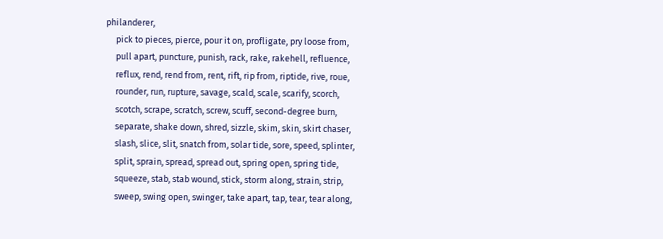philanderer,
     pick to pieces, pierce, pour it on, profligate, pry loose from,
     pull apart, puncture, punish, rack, rake, rakehell, refluence,
     reflux, rend, rend from, rent, rift, rip from, riptide, rive, roue,
     rounder, run, rupture, savage, scald, scale, scarify, scorch,
     scotch, scrape, scratch, screw, scuff, second-degree burn,
     separate, shake down, shred, sizzle, skim, skin, skirt chaser,
     slash, slice, slit, snatch from, solar tide, sore, speed, splinter,
     split, sprain, spread, spread out, spring open, spring tide,
     squeeze, stab, stab wound, stick, storm along, strain, strip,
     sweep, swing open, swinger, take apart, tap, tear, tear along,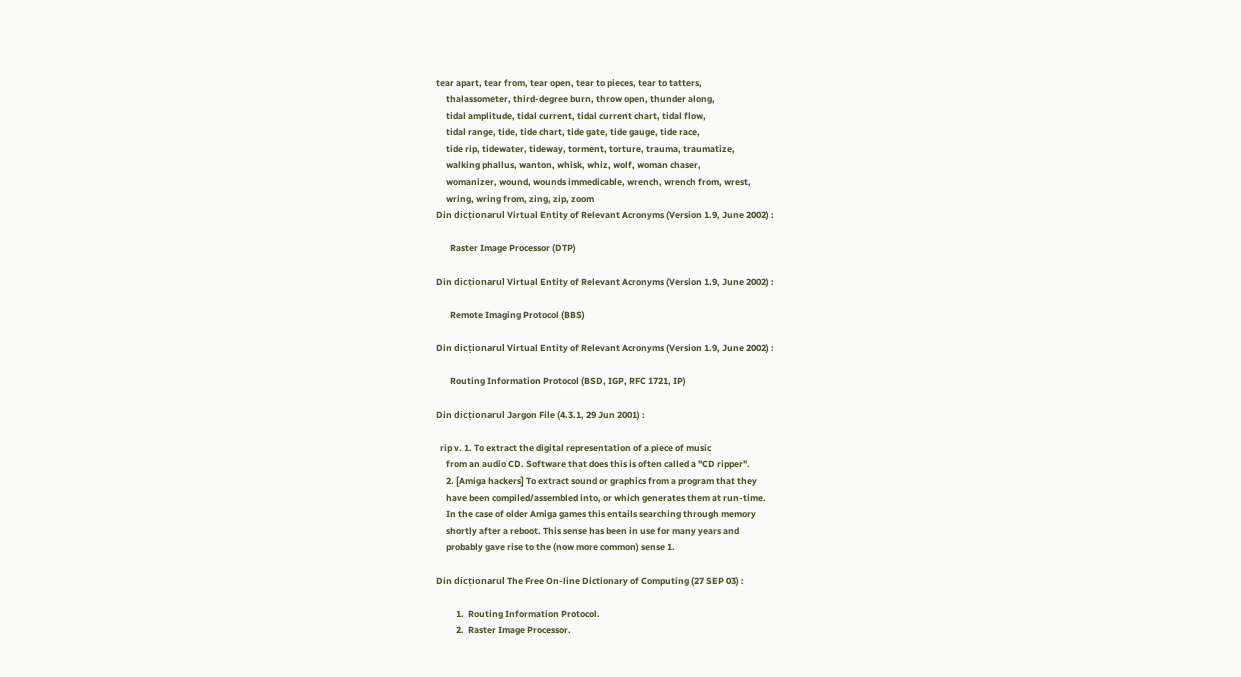tear apart, tear from, tear open, tear to pieces, tear to tatters,
     thalassometer, third-degree burn, throw open, thunder along,
     tidal amplitude, tidal current, tidal current chart, tidal flow,
     tidal range, tide, tide chart, tide gate, tide gauge, tide race,
     tide rip, tidewater, tideway, torment, torture, trauma, traumatize,
     walking phallus, wanton, whisk, whiz, wolf, woman chaser,
     womanizer, wound, wounds immedicable, wrench, wrench from, wrest,
     wring, wring from, zing, zip, zoom
Din dicționarul Virtual Entity of Relevant Acronyms (Version 1.9, June 2002) :

       Raster Image Processor (DTP)

Din dicționarul Virtual Entity of Relevant Acronyms (Version 1.9, June 2002) :

       Remote Imaging Protocol (BBS)

Din dicționarul Virtual Entity of Relevant Acronyms (Version 1.9, June 2002) :

       Routing Information Protocol (BSD, IGP, RFC 1721, IP)

Din dicționarul Jargon File (4.3.1, 29 Jun 2001) :

  rip v. 1. To extract the digital representation of a piece of music
     from an audio CD. Software that does this is often called a "CD ripper".
     2. [Amiga hackers] To extract sound or graphics from a program that they
     have been compiled/assembled into, or which generates them at run-time.
     In the case of older Amiga games this entails searching through memory
     shortly after a reboot. This sense has been in use for many years and
     probably gave rise to the (now more common) sense 1.

Din dicționarul The Free On-line Dictionary of Computing (27 SEP 03) :

          1.  Routing Information Protocol.
          2.  Raster Image Processor.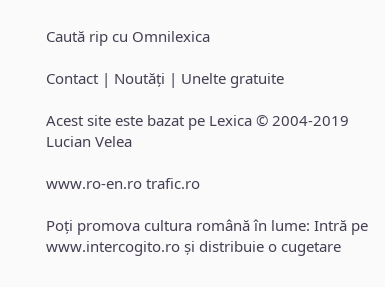Caută rip cu Omnilexica

Contact | Noutăți | Unelte gratuite

Acest site este bazat pe Lexica © 2004-2019 Lucian Velea

www.ro-en.ro trafic.ro

Poți promova cultura română în lume: Intră pe www.intercogito.ro și distribuie o cugetare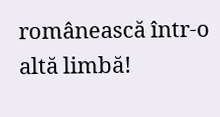românească într-o altă limbă!